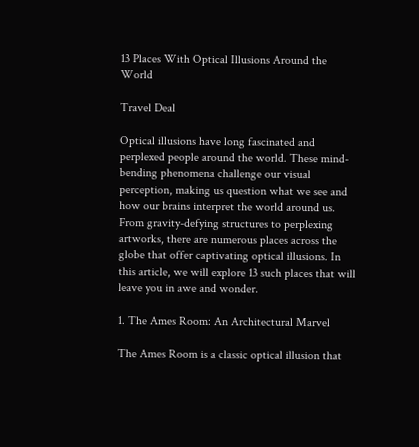13 Places With Optical Illusions Around the World

Travel Deal

Optical illusions have long fascinated and perplexed people around the world. These mind-bending phenomena challenge our visual perception, making us question what we see and how our brains interpret the world around us. From gravity-defying structures to perplexing artworks, there are numerous places across the globe that offer captivating optical illusions. In this article, we will explore 13 such places that will leave you in awe and wonder.

1. The Ames Room: An Architectural Marvel

The Ames Room is a classic optical illusion that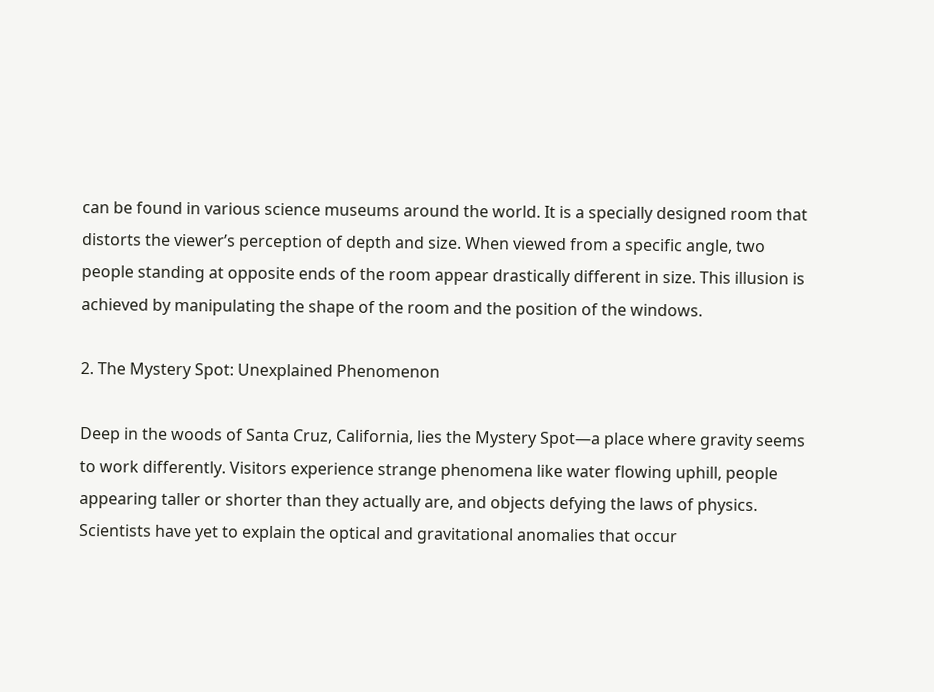can be found in various science museums around the world. It is a specially designed room that distorts the viewer’s perception of depth and size. When viewed from a specific angle, two people standing at opposite ends of the room appear drastically different in size. This illusion is achieved by manipulating the shape of the room and the position of the windows.

2. The Mystery Spot: Unexplained Phenomenon

Deep in the woods of Santa Cruz, California, lies the Mystery Spot—a place where gravity seems to work differently. Visitors experience strange phenomena like water flowing uphill, people appearing taller or shorter than they actually are, and objects defying the laws of physics. Scientists have yet to explain the optical and gravitational anomalies that occur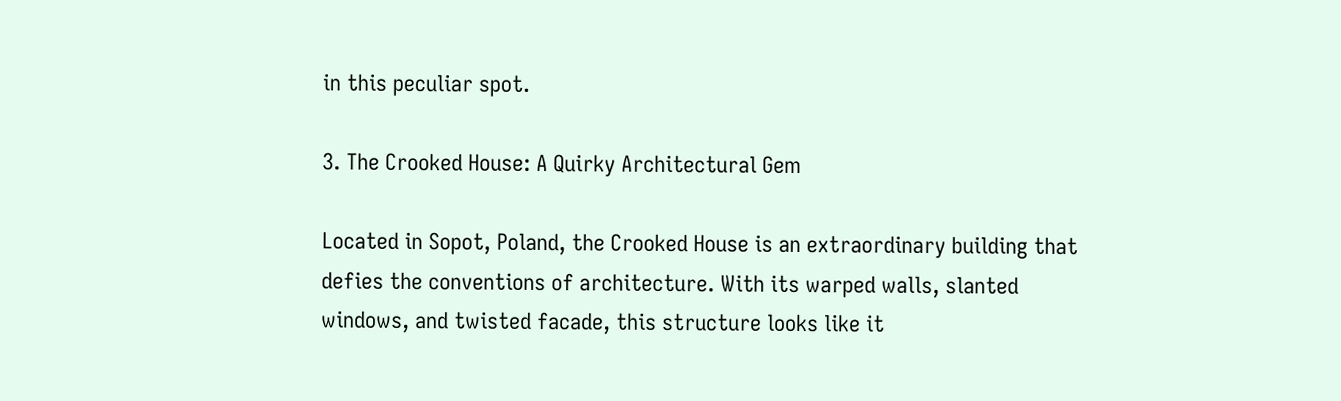in this peculiar spot.

3. The Crooked House: A Quirky Architectural Gem

Located in Sopot, Poland, the Crooked House is an extraordinary building that defies the conventions of architecture. With its warped walls, slanted windows, and twisted facade, this structure looks like it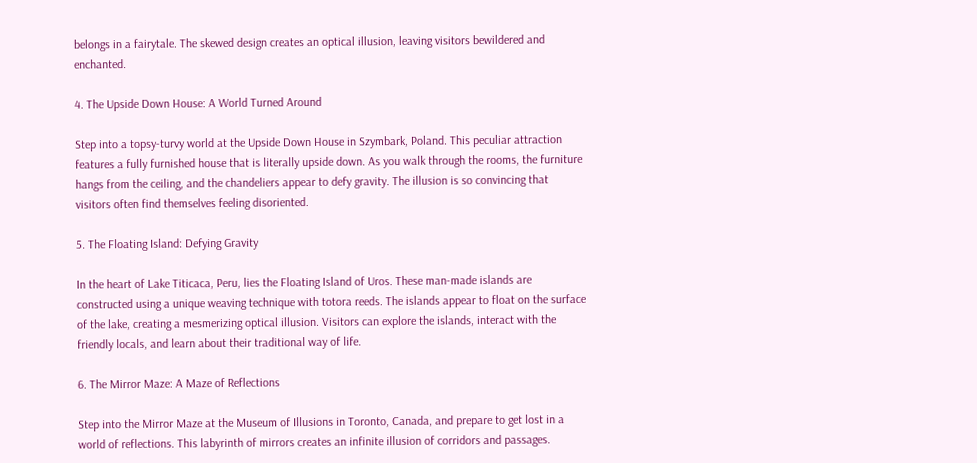belongs in a fairytale. The skewed design creates an optical illusion, leaving visitors bewildered and enchanted.

4. The Upside Down House: A World Turned Around

Step into a topsy-turvy world at the Upside Down House in Szymbark, Poland. This peculiar attraction features a fully furnished house that is literally upside down. As you walk through the rooms, the furniture hangs from the ceiling, and the chandeliers appear to defy gravity. The illusion is so convincing that visitors often find themselves feeling disoriented.

5. The Floating Island: Defying Gravity

In the heart of Lake Titicaca, Peru, lies the Floating Island of Uros. These man-made islands are constructed using a unique weaving technique with totora reeds. The islands appear to float on the surface of the lake, creating a mesmerizing optical illusion. Visitors can explore the islands, interact with the friendly locals, and learn about their traditional way of life.

6. The Mirror Maze: A Maze of Reflections

Step into the Mirror Maze at the Museum of Illusions in Toronto, Canada, and prepare to get lost in a world of reflections. This labyrinth of mirrors creates an infinite illusion of corridors and passages.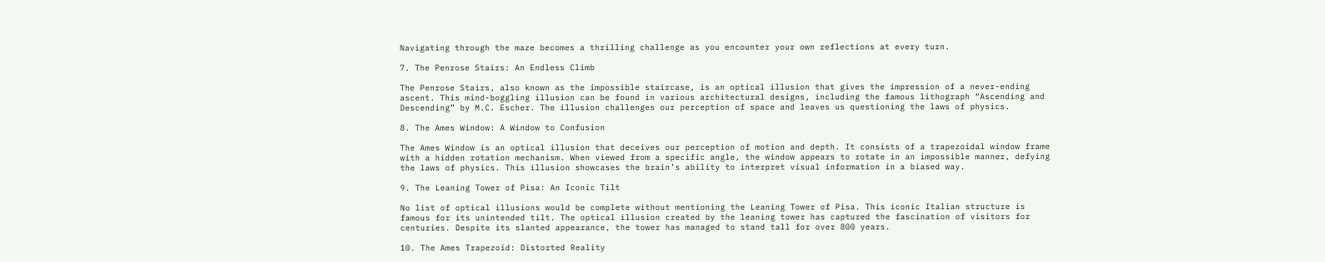Navigating through the maze becomes a thrilling challenge as you encounter your own reflections at every turn.

7. The Penrose Stairs: An Endless Climb

The Penrose Stairs, also known as the impossible staircase, is an optical illusion that gives the impression of a never-ending ascent. This mind-boggling illusion can be found in various architectural designs, including the famous lithograph “Ascending and Descending” by M.C. Escher. The illusion challenges our perception of space and leaves us questioning the laws of physics.

8. The Ames Window: A Window to Confusion

The Ames Window is an optical illusion that deceives our perception of motion and depth. It consists of a trapezoidal window frame with a hidden rotation mechanism. When viewed from a specific angle, the window appears to rotate in an impossible manner, defying the laws of physics. This illusion showcases the brain’s ability to interpret visual information in a biased way.

9. The Leaning Tower of Pisa: An Iconic Tilt

No list of optical illusions would be complete without mentioning the Leaning Tower of Pisa. This iconic Italian structure is famous for its unintended tilt. The optical illusion created by the leaning tower has captured the fascination of visitors for centuries. Despite its slanted appearance, the tower has managed to stand tall for over 800 years.

10. The Ames Trapezoid: Distorted Reality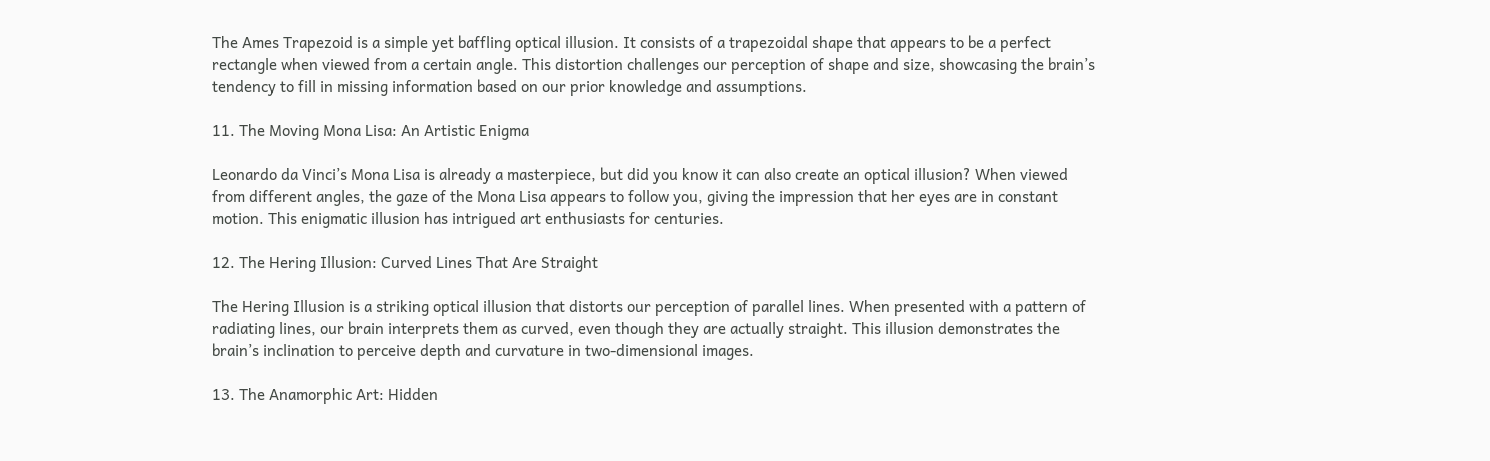The Ames Trapezoid is a simple yet baffling optical illusion. It consists of a trapezoidal shape that appears to be a perfect rectangle when viewed from a certain angle. This distortion challenges our perception of shape and size, showcasing the brain’s tendency to fill in missing information based on our prior knowledge and assumptions.

11. The Moving Mona Lisa: An Artistic Enigma

Leonardo da Vinci’s Mona Lisa is already a masterpiece, but did you know it can also create an optical illusion? When viewed from different angles, the gaze of the Mona Lisa appears to follow you, giving the impression that her eyes are in constant motion. This enigmatic illusion has intrigued art enthusiasts for centuries.

12. The Hering Illusion: Curved Lines That Are Straight

The Hering Illusion is a striking optical illusion that distorts our perception of parallel lines. When presented with a pattern of radiating lines, our brain interprets them as curved, even though they are actually straight. This illusion demonstrates the brain’s inclination to perceive depth and curvature in two-dimensional images.

13. The Anamorphic Art: Hidden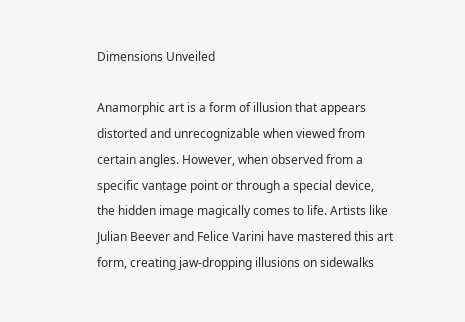Dimensions Unveiled

Anamorphic art is a form of illusion that appears distorted and unrecognizable when viewed from certain angles. However, when observed from a specific vantage point or through a special device, the hidden image magically comes to life. Artists like Julian Beever and Felice Varini have mastered this art form, creating jaw-dropping illusions on sidewalks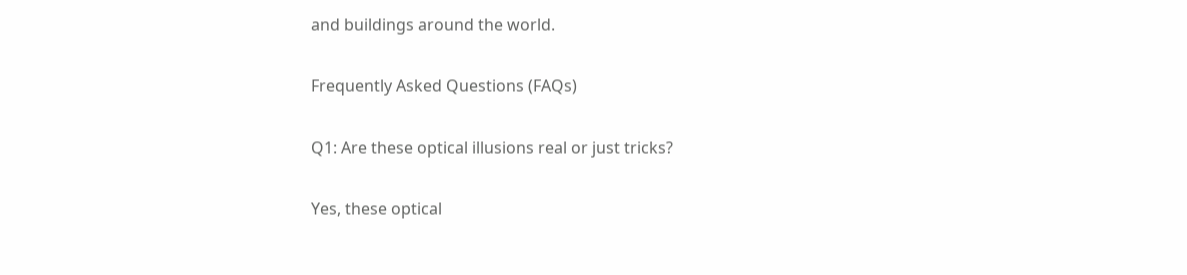and buildings around the world.

Frequently Asked Questions (FAQs)

Q1: Are these optical illusions real or just tricks?

Yes, these optical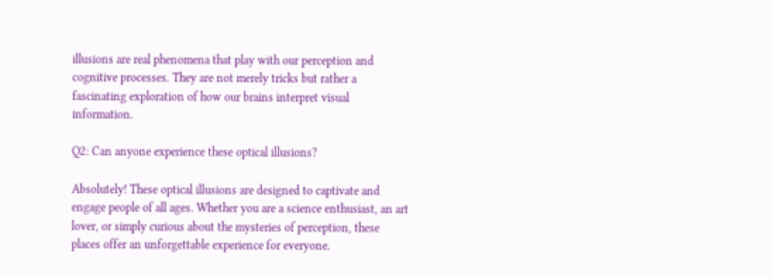illusions are real phenomena that play with our perception and cognitive processes. They are not merely tricks but rather a fascinating exploration of how our brains interpret visual information.

Q2: Can anyone experience these optical illusions?

Absolutely! These optical illusions are designed to captivate and engage people of all ages. Whether you are a science enthusiast, an art lover, or simply curious about the mysteries of perception, these places offer an unforgettable experience for everyone.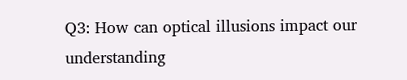Q3: How can optical illusions impact our understanding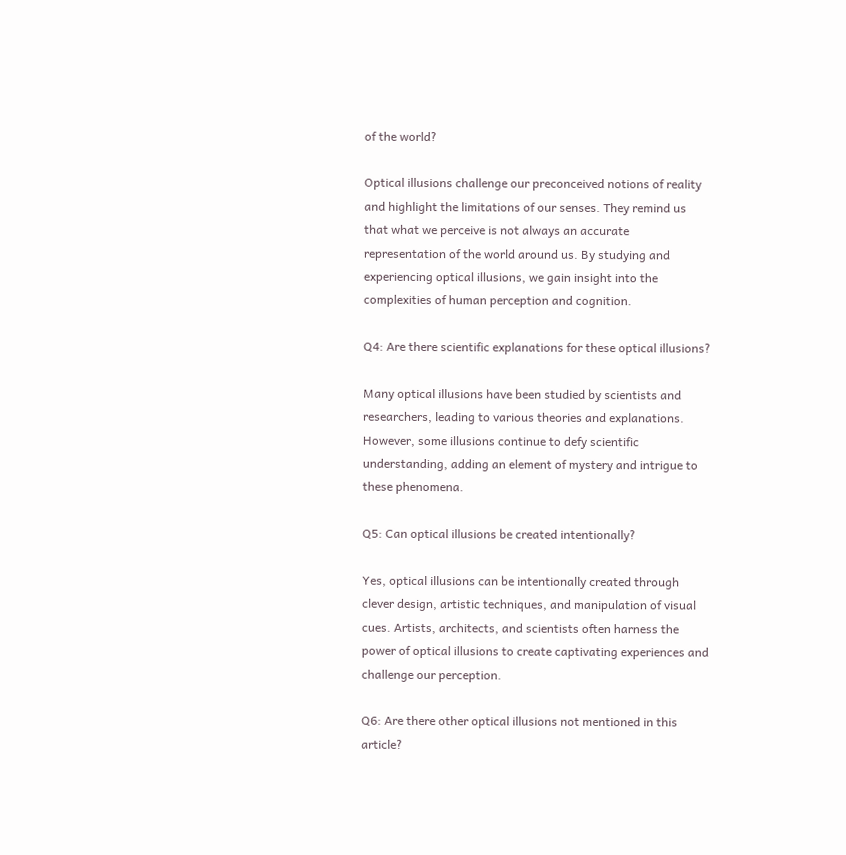of the world?

Optical illusions challenge our preconceived notions of reality and highlight the limitations of our senses. They remind us that what we perceive is not always an accurate representation of the world around us. By studying and experiencing optical illusions, we gain insight into the complexities of human perception and cognition.

Q4: Are there scientific explanations for these optical illusions?

Many optical illusions have been studied by scientists and researchers, leading to various theories and explanations. However, some illusions continue to defy scientific understanding, adding an element of mystery and intrigue to these phenomena.

Q5: Can optical illusions be created intentionally?

Yes, optical illusions can be intentionally created through clever design, artistic techniques, and manipulation of visual cues. Artists, architects, and scientists often harness the power of optical illusions to create captivating experiences and challenge our perception.

Q6: Are there other optical illusions not mentioned in this article?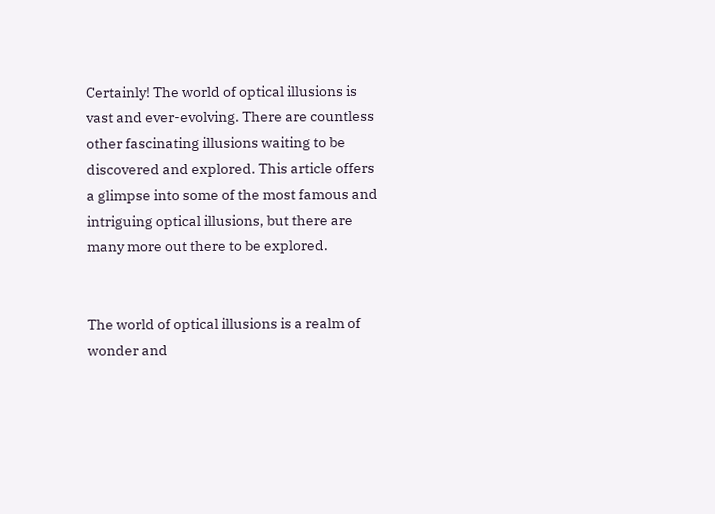Certainly! The world of optical illusions is vast and ever-evolving. There are countless other fascinating illusions waiting to be discovered and explored. This article offers a glimpse into some of the most famous and intriguing optical illusions, but there are many more out there to be explored.


The world of optical illusions is a realm of wonder and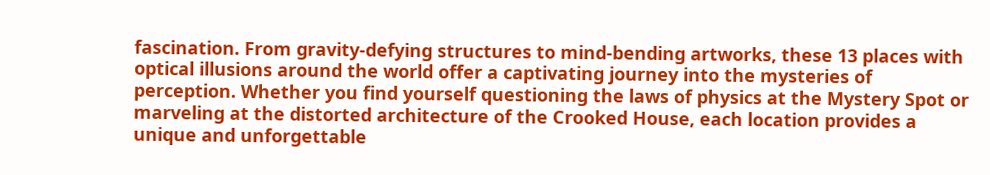fascination. From gravity-defying structures to mind-bending artworks, these 13 places with optical illusions around the world offer a captivating journey into the mysteries of perception. Whether you find yourself questioning the laws of physics at the Mystery Spot or marveling at the distorted architecture of the Crooked House, each location provides a unique and unforgettable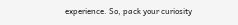experience. So, pack your curiosity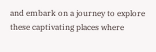and embark on a journey to explore these captivating places where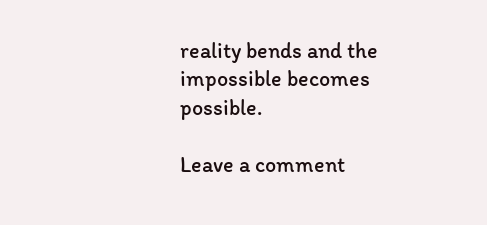reality bends and the impossible becomes possible.

Leave a comment